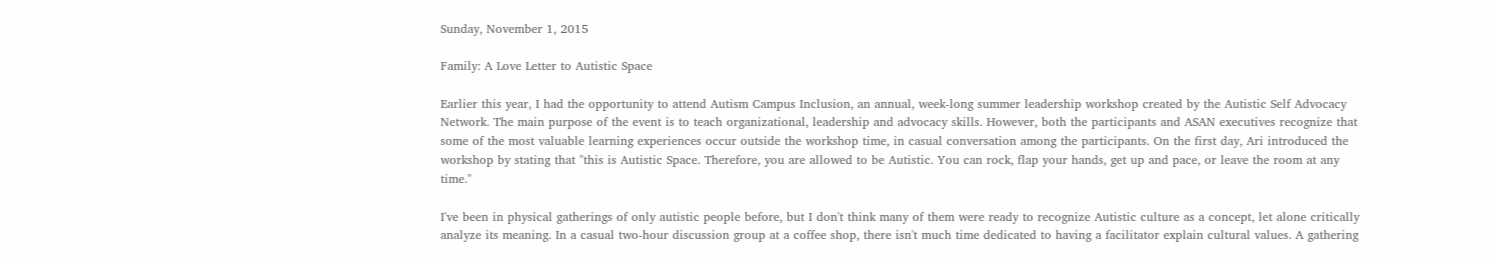Sunday, November 1, 2015

Family: A Love Letter to Autistic Space

Earlier this year, I had the opportunity to attend Autism Campus Inclusion, an annual, week-long summer leadership workshop created by the Autistic Self Advocacy Network. The main purpose of the event is to teach organizational, leadership and advocacy skills. However, both the participants and ASAN executives recognize that some of the most valuable learning experiences occur outside the workshop time, in casual conversation among the participants. On the first day, Ari introduced the workshop by stating that "this is Autistic Space. Therefore, you are allowed to be Autistic. You can rock, flap your hands, get up and pace, or leave the room at any time."

I've been in physical gatherings of only autistic people before, but I don't think many of them were ready to recognize Autistic culture as a concept, let alone critically analyze its meaning. In a casual two-hour discussion group at a coffee shop, there isn't much time dedicated to having a facilitator explain cultural values. A gathering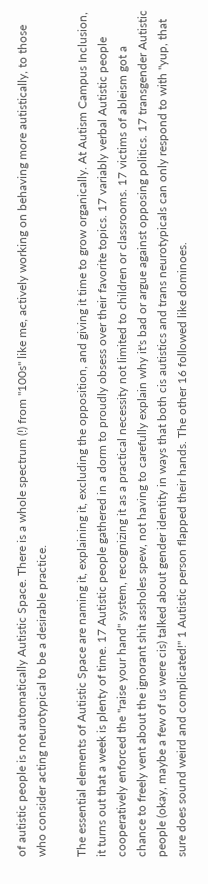of autistic people is not automatically Autistic Space. There is a whole spectrum (!) from "100s" like me, actively working on behaving more autistically, to those who consider acting neurotypical to be a desirable practice.

The essential elements of Autistic Space are naming it, explaining it, excluding the opposition, and giving it time to grow organically. At Autism Campus Inclusion, it turns out that a week is plenty of time. 17 Autistic people gathered in a dorm to proudly obsess over their favorite topics. 17 variably verbal Autistic people cooperatively enforced the "raise your hand" system, recognizing it as a practical necessity not limited to children or classrooms. 17 victims of ableism got a chance to freely vent about the ignorant shit assholes spew, not having to carefully explain why it's bad or argue against opposing politics. 17 transgender Autistic people (okay, maybe a few of us were cis) talked about gender identity in ways that both cis autistics and trans neurotypicals can only respond to with "yup, that sure does sound weird and complicated!" 1 Autistic person flapped their hands. The other 16 followed like dominoes.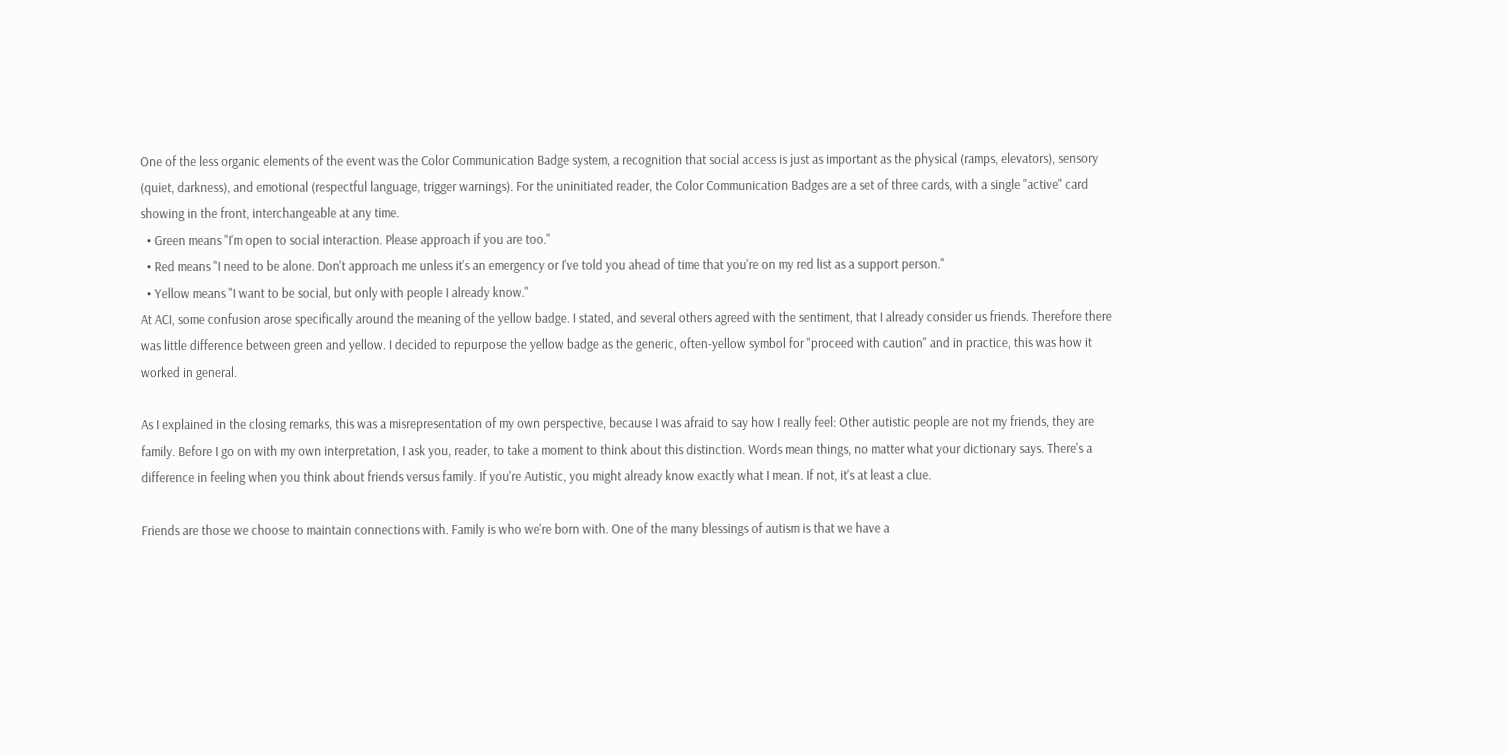One of the less organic elements of the event was the Color Communication Badge system, a recognition that social access is just as important as the physical (ramps, elevators), sensory (quiet, darkness), and emotional (respectful language, trigger warnings). For the uninitiated reader, the Color Communication Badges are a set of three cards, with a single "active" card showing in the front, interchangeable at any time.
  • Green means "I'm open to social interaction. Please approach if you are too."
  • Red means "I need to be alone. Don't approach me unless it's an emergency or I've told you ahead of time that you're on my red list as a support person."
  • Yellow means "I want to be social, but only with people I already know."
At ACI, some confusion arose specifically around the meaning of the yellow badge. I stated, and several others agreed with the sentiment, that I already consider us friends. Therefore there was little difference between green and yellow. I decided to repurpose the yellow badge as the generic, often-yellow symbol for "proceed with caution" and in practice, this was how it worked in general.

As I explained in the closing remarks, this was a misrepresentation of my own perspective, because I was afraid to say how I really feel: Other autistic people are not my friends, they are family. Before I go on with my own interpretation, I ask you, reader, to take a moment to think about this distinction. Words mean things, no matter what your dictionary says. There's a difference in feeling when you think about friends versus family. If you're Autistic, you might already know exactly what I mean. If not, it's at least a clue.

Friends are those we choose to maintain connections with. Family is who we're born with. One of the many blessings of autism is that we have a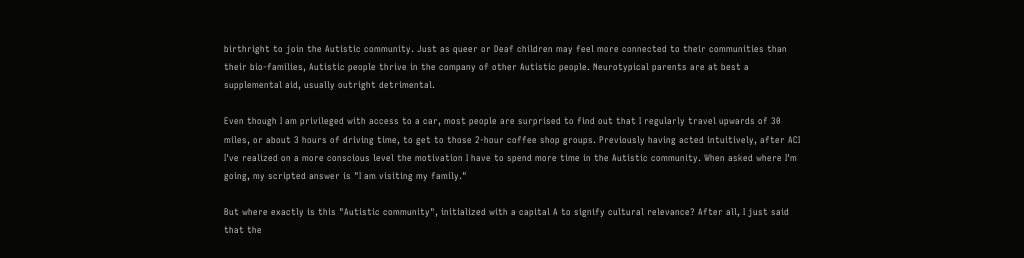birthright to join the Autistic community. Just as queer or Deaf children may feel more connected to their communities than their bio-families, Autistic people thrive in the company of other Autistic people. Neurotypical parents are at best a supplemental aid, usually outright detrimental.

Even though I am privileged with access to a car, most people are surprised to find out that I regularly travel upwards of 30 miles, or about 3 hours of driving time, to get to those 2-hour coffee shop groups. Previously having acted intuitively, after ACI I've realized on a more conscious level the motivation I have to spend more time in the Autistic community. When asked where I'm going, my scripted answer is "I am visiting my family."

But where exactly is this "Autistic community", initialized with a capital A to signify cultural relevance? After all, I just said that the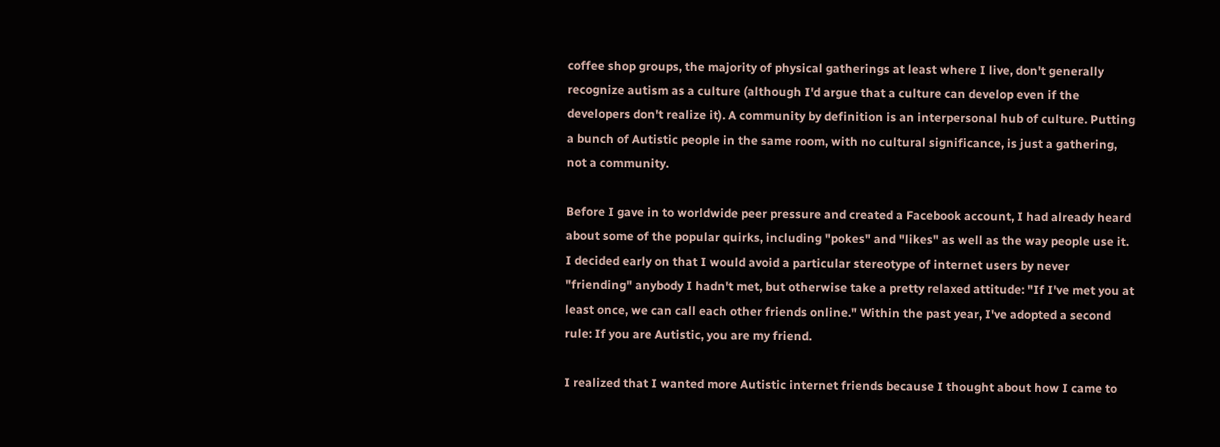coffee shop groups, the majority of physical gatherings at least where I live, don't generally recognize autism as a culture (although I'd argue that a culture can develop even if the developers don't realize it). A community by definition is an interpersonal hub of culture. Putting a bunch of Autistic people in the same room, with no cultural significance, is just a gathering, not a community.

Before I gave in to worldwide peer pressure and created a Facebook account, I had already heard about some of the popular quirks, including "pokes" and "likes" as well as the way people use it. I decided early on that I would avoid a particular stereotype of internet users by never "friending" anybody I hadn't met, but otherwise take a pretty relaxed attitude: "If I've met you at least once, we can call each other friends online." Within the past year, I've adopted a second rule: If you are Autistic, you are my friend.

I realized that I wanted more Autistic internet friends because I thought about how I came to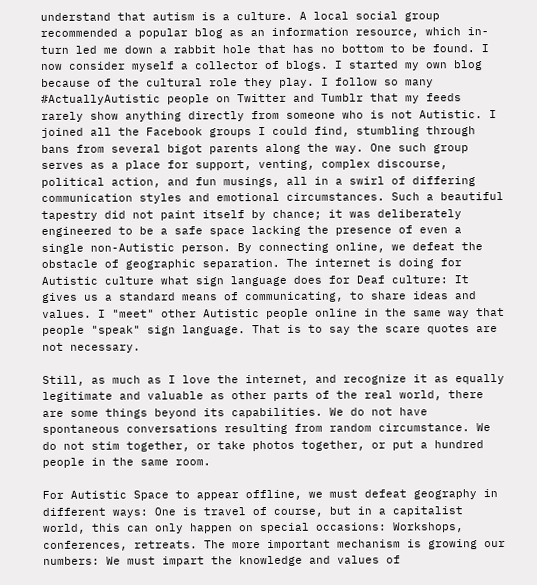understand that autism is a culture. A local social group recommended a popular blog as an information resource, which in-turn led me down a rabbit hole that has no bottom to be found. I now consider myself a collector of blogs. I started my own blog because of the cultural role they play. I follow so many #ActuallyAutistic people on Twitter and Tumblr that my feeds rarely show anything directly from someone who is not Autistic. I joined all the Facebook groups I could find, stumbling through bans from several bigot parents along the way. One such group serves as a place for support, venting, complex discourse, political action, and fun musings, all in a swirl of differing communication styles and emotional circumstances. Such a beautiful tapestry did not paint itself by chance; it was deliberately engineered to be a safe space lacking the presence of even a single non-Autistic person. By connecting online, we defeat the obstacle of geographic separation. The internet is doing for Autistic culture what sign language does for Deaf culture: It gives us a standard means of communicating, to share ideas and values. I "meet" other Autistic people online in the same way that people "speak" sign language. That is to say the scare quotes are not necessary.

Still, as much as I love the internet, and recognize it as equally legitimate and valuable as other parts of the real world, there are some things beyond its capabilities. We do not have spontaneous conversations resulting from random circumstance. We do not stim together, or take photos together, or put a hundred people in the same room.

For Autistic Space to appear offline, we must defeat geography in different ways: One is travel of course, but in a capitalist world, this can only happen on special occasions: Workshops, conferences, retreats. The more important mechanism is growing our numbers: We must impart the knowledge and values of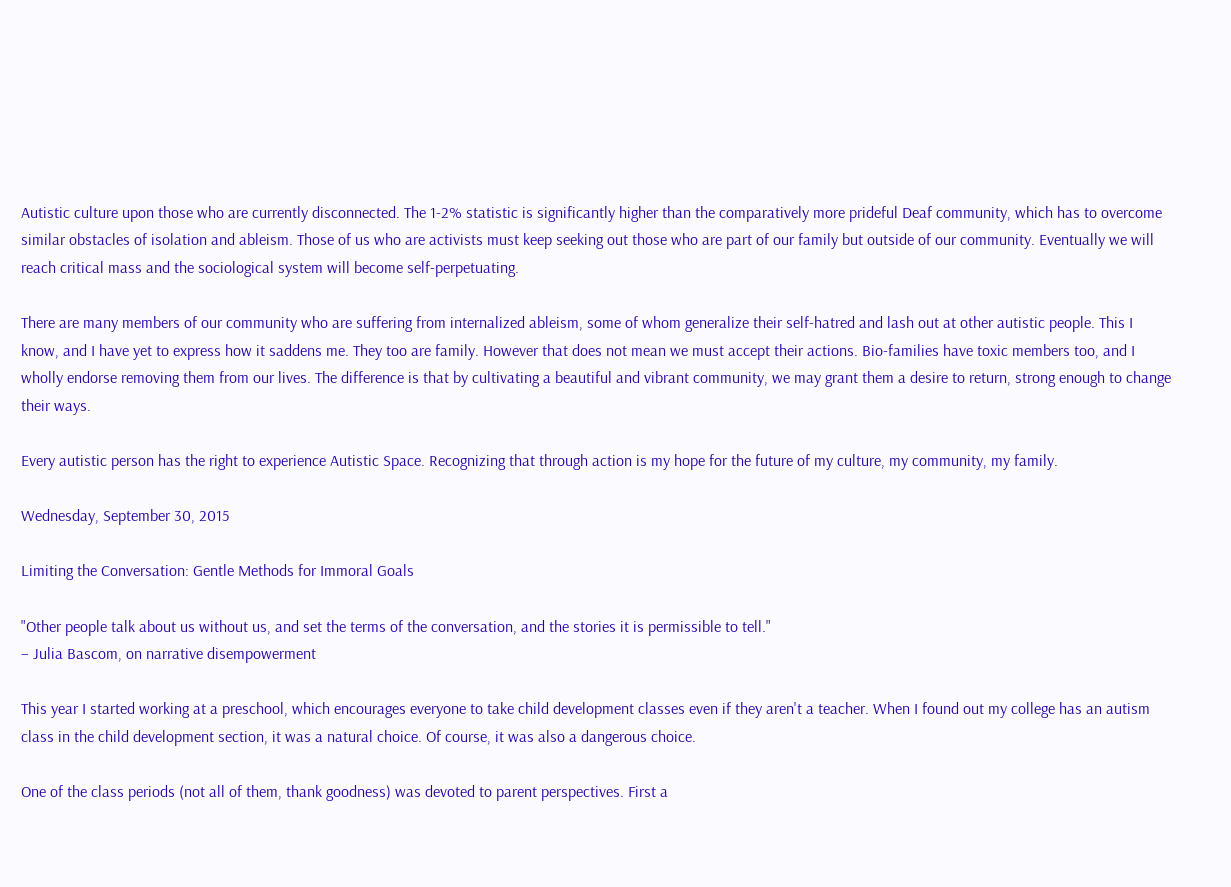Autistic culture upon those who are currently disconnected. The 1-2% statistic is significantly higher than the comparatively more prideful Deaf community, which has to overcome similar obstacles of isolation and ableism. Those of us who are activists must keep seeking out those who are part of our family but outside of our community. Eventually we will reach critical mass and the sociological system will become self-perpetuating.

There are many members of our community who are suffering from internalized ableism, some of whom generalize their self-hatred and lash out at other autistic people. This I know, and I have yet to express how it saddens me. They too are family. However that does not mean we must accept their actions. Bio-families have toxic members too, and I wholly endorse removing them from our lives. The difference is that by cultivating a beautiful and vibrant community, we may grant them a desire to return, strong enough to change their ways.

Every autistic person has the right to experience Autistic Space. Recognizing that through action is my hope for the future of my culture, my community, my family.

Wednesday, September 30, 2015

Limiting the Conversation: Gentle Methods for Immoral Goals

"Other people talk about us without us, and set the terms of the conversation, and the stories it is permissible to tell."
– Julia Bascom, on narrative disempowerment

This year I started working at a preschool, which encourages everyone to take child development classes even if they aren't a teacher. When I found out my college has an autism class in the child development section, it was a natural choice. Of course, it was also a dangerous choice.

One of the class periods (not all of them, thank goodness) was devoted to parent perspectives. First a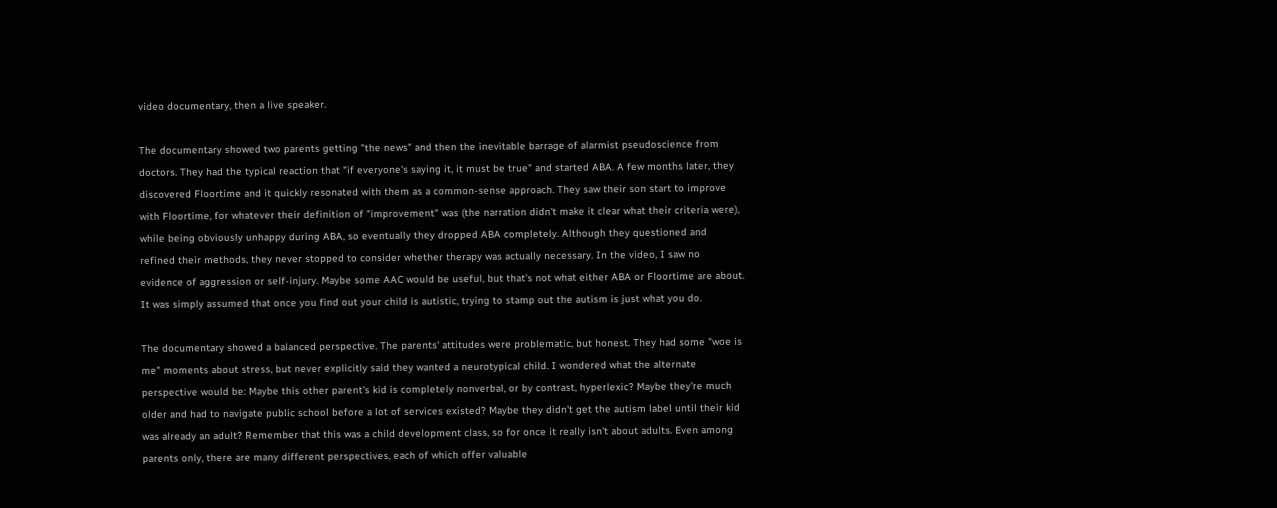video documentary, then a live speaker.

The documentary showed two parents getting "the news" and then the inevitable barrage of alarmist pseudoscience from doctors. They had the typical reaction that "if everyone's saying it, it must be true" and started ABA. A few months later, they discovered Floortime and it quickly resonated with them as a common-sense approach. They saw their son start to improve with Floortime, for whatever their definition of "improvement" was (the narration didn't make it clear what their criteria were), while being obviously unhappy during ABA, so eventually they dropped ABA completely. Although they questioned and refined their methods, they never stopped to consider whether therapy was actually necessary. In the video, I saw no evidence of aggression or self-injury. Maybe some AAC would be useful, but that's not what either ABA or Floortime are about. It was simply assumed that once you find out your child is autistic, trying to stamp out the autism is just what you do.

The documentary showed a balanced perspective. The parents' attitudes were problematic, but honest. They had some "woe is me" moments about stress, but never explicitly said they wanted a neurotypical child. I wondered what the alternate perspective would be: Maybe this other parent's kid is completely nonverbal, or by contrast, hyperlexic? Maybe they're much older and had to navigate public school before a lot of services existed? Maybe they didn't get the autism label until their kid was already an adult? Remember that this was a child development class, so for once it really isn't about adults. Even among parents only, there are many different perspectives, each of which offer valuable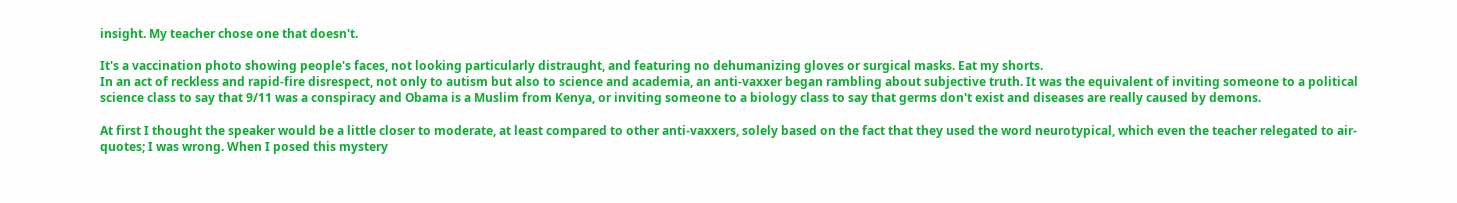insight. My teacher chose one that doesn't.

It's a vaccination photo showing people's faces, not looking particularly distraught, and featuring no dehumanizing gloves or surgical masks. Eat my shorts.
In an act of reckless and rapid-fire disrespect, not only to autism but also to science and academia, an anti-vaxxer began rambling about subjective truth. It was the equivalent of inviting someone to a political science class to say that 9/11 was a conspiracy and Obama is a Muslim from Kenya, or inviting someone to a biology class to say that germs don't exist and diseases are really caused by demons.

At first I thought the speaker would be a little closer to moderate, at least compared to other anti-vaxxers, solely based on the fact that they used the word neurotypical, which even the teacher relegated to air-quotes; I was wrong. When I posed this mystery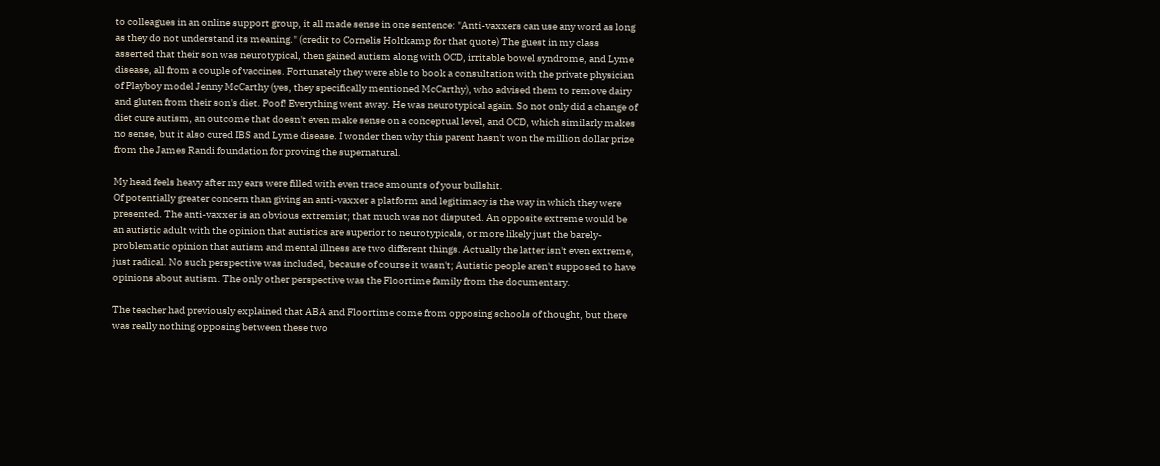to colleagues in an online support group, it all made sense in one sentence: "Anti-vaxxers can use any word as long as they do not understand its meaning." (credit to Cornelis Holtkamp for that quote) The guest in my class asserted that their son was neurotypical, then gained autism along with OCD, irritable bowel syndrome, and Lyme disease, all from a couple of vaccines. Fortunately they were able to book a consultation with the private physician of Playboy model Jenny McCarthy (yes, they specifically mentioned McCarthy), who advised them to remove dairy and gluten from their son's diet. Poof! Everything went away. He was neurotypical again. So not only did a change of diet cure autism, an outcome that doesn't even make sense on a conceptual level, and OCD, which similarly makes no sense, but it also cured IBS and Lyme disease. I wonder then why this parent hasn't won the million dollar prize from the James Randi foundation for proving the supernatural.

My head feels heavy after my ears were filled with even trace amounts of your bullshit.
Of potentially greater concern than giving an anti-vaxxer a platform and legitimacy is the way in which they were presented. The anti-vaxxer is an obvious extremist; that much was not disputed. An opposite extreme would be an autistic adult with the opinion that autistics are superior to neurotypicals, or more likely just the barely-problematic opinion that autism and mental illness are two different things. Actually the latter isn't even extreme, just radical. No such perspective was included, because of course it wasn't; Autistic people aren't supposed to have opinions about autism. The only other perspective was the Floortime family from the documentary.

The teacher had previously explained that ABA and Floortime come from opposing schools of thought, but there was really nothing opposing between these two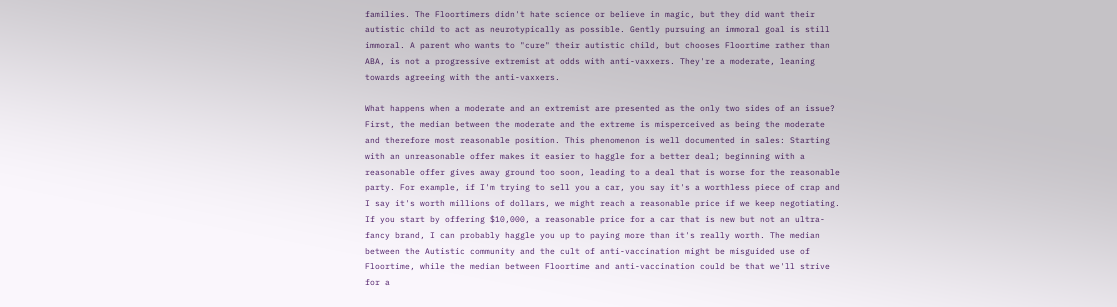families. The Floortimers didn't hate science or believe in magic, but they did want their autistic child to act as neurotypically as possible. Gently pursuing an immoral goal is still immoral. A parent who wants to "cure" their autistic child, but chooses Floortime rather than ABA, is not a progressive extremist at odds with anti-vaxxers. They're a moderate, leaning towards agreeing with the anti-vaxxers.

What happens when a moderate and an extremist are presented as the only two sides of an issue? First, the median between the moderate and the extreme is misperceived as being the moderate and therefore most reasonable position. This phenomenon is well documented in sales: Starting with an unreasonable offer makes it easier to haggle for a better deal; beginning with a reasonable offer gives away ground too soon, leading to a deal that is worse for the reasonable party. For example, if I'm trying to sell you a car, you say it's a worthless piece of crap and I say it's worth millions of dollars, we might reach a reasonable price if we keep negotiating. If you start by offering $10,000, a reasonable price for a car that is new but not an ultra-fancy brand, I can probably haggle you up to paying more than it's really worth. The median between the Autistic community and the cult of anti-vaccination might be misguided use of Floortime, while the median between Floortime and anti-vaccination could be that we'll strive for a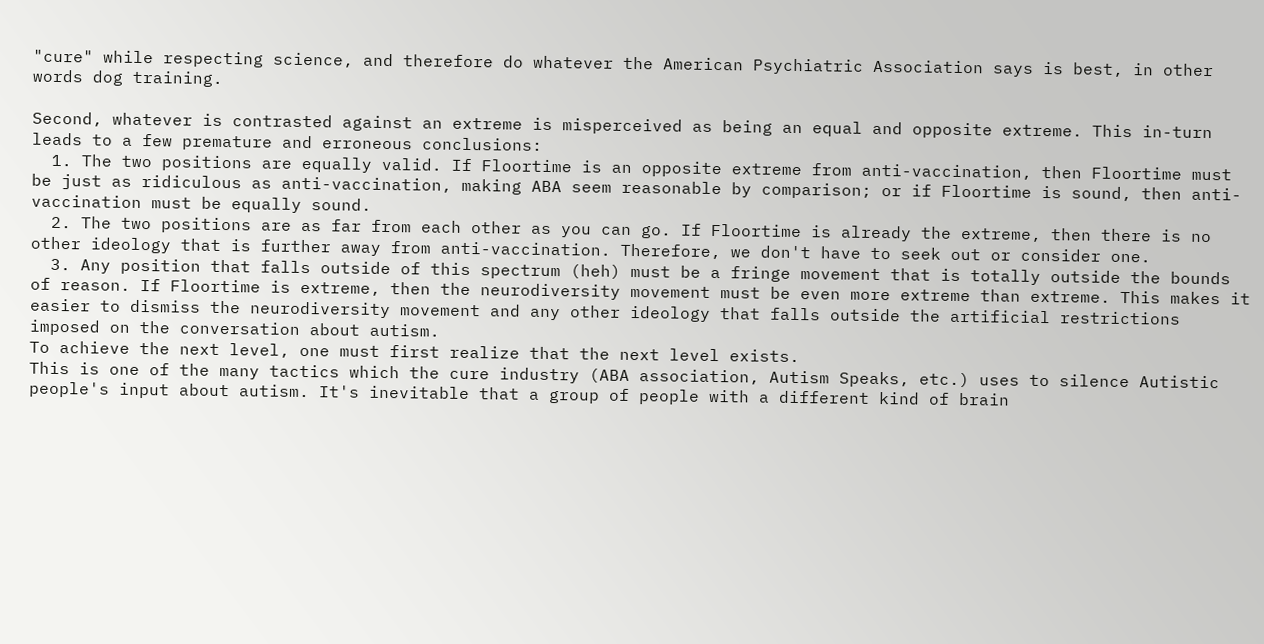"cure" while respecting science, and therefore do whatever the American Psychiatric Association says is best, in other words dog training.

Second, whatever is contrasted against an extreme is misperceived as being an equal and opposite extreme. This in-turn leads to a few premature and erroneous conclusions:
  1. The two positions are equally valid. If Floortime is an opposite extreme from anti-vaccination, then Floortime must be just as ridiculous as anti-vaccination, making ABA seem reasonable by comparison; or if Floortime is sound, then anti-vaccination must be equally sound.
  2. The two positions are as far from each other as you can go. If Floortime is already the extreme, then there is no other ideology that is further away from anti-vaccination. Therefore, we don't have to seek out or consider one.
  3. Any position that falls outside of this spectrum (heh) must be a fringe movement that is totally outside the bounds of reason. If Floortime is extreme, then the neurodiversity movement must be even more extreme than extreme. This makes it easier to dismiss the neurodiversity movement and any other ideology that falls outside the artificial restrictions imposed on the conversation about autism.
To achieve the next level, one must first realize that the next level exists.
This is one of the many tactics which the cure industry (ABA association, Autism Speaks, etc.) uses to silence Autistic people's input about autism. It's inevitable that a group of people with a different kind of brain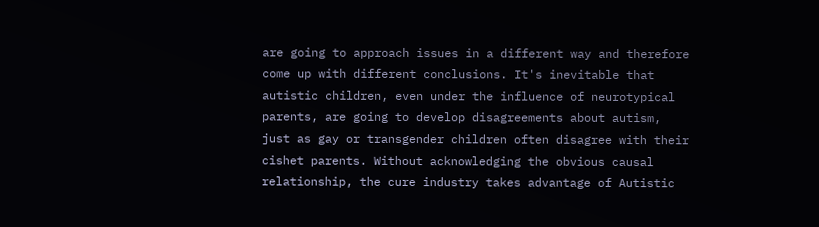are going to approach issues in a different way and therefore come up with different conclusions. It's inevitable that autistic children, even under the influence of neurotypical parents, are going to develop disagreements about autism, just as gay or transgender children often disagree with their cishet parents. Without acknowledging the obvious causal relationship, the cure industry takes advantage of Autistic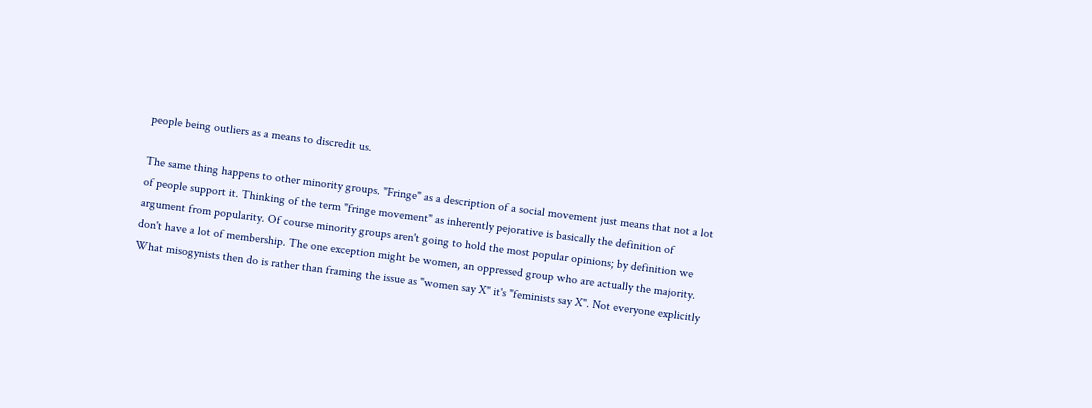people being outliers as a means to discredit us.

The same thing happens to other minority groups. "Fringe" as a description of a social movement just means that not a lot of people support it. Thinking of the term "fringe movement" as inherently pejorative is basically the definition of argument from popularity. Of course minority groups aren't going to hold the most popular opinions; by definition we don't have a lot of membership. The one exception might be women, an oppressed group who are actually the majority. What misogynists then do is rather than framing the issue as "women say X" it's "feminists say X". Not everyone explicitly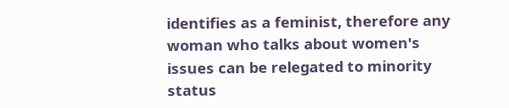identifies as a feminist, therefore any woman who talks about women's issues can be relegated to minority status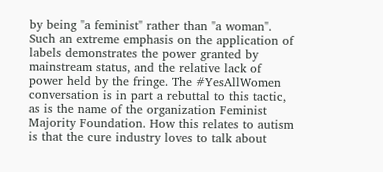by being "a feminist" rather than "a woman". Such an extreme emphasis on the application of labels demonstrates the power granted by mainstream status, and the relative lack of power held by the fringe. The #YesAllWomen conversation is in part a rebuttal to this tactic, as is the name of the organization Feminist Majority Foundation. How this relates to autism is that the cure industry loves to talk about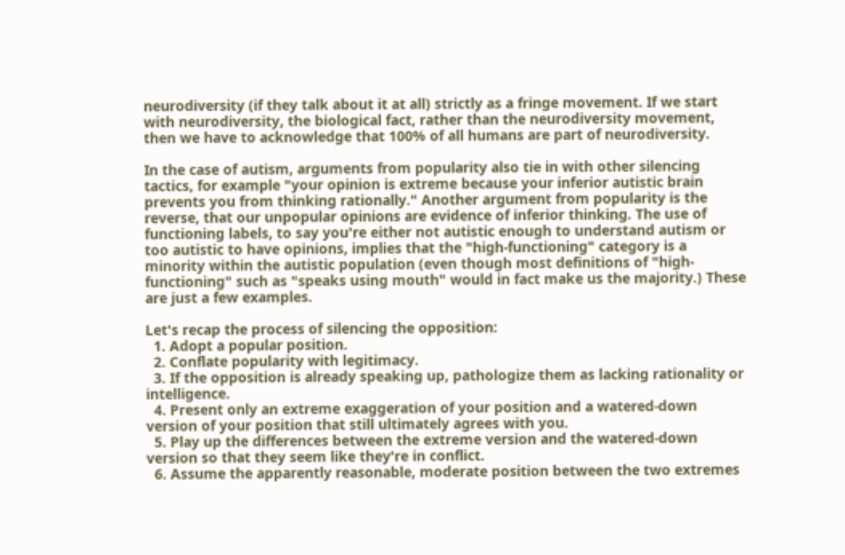neurodiversity (if they talk about it at all) strictly as a fringe movement. If we start with neurodiversity, the biological fact, rather than the neurodiversity movement, then we have to acknowledge that 100% of all humans are part of neurodiversity.

In the case of autism, arguments from popularity also tie in with other silencing tactics, for example "your opinion is extreme because your inferior autistic brain prevents you from thinking rationally." Another argument from popularity is the reverse, that our unpopular opinions are evidence of inferior thinking. The use of functioning labels, to say you're either not autistic enough to understand autism or too autistic to have opinions, implies that the "high-functioning" category is a minority within the autistic population (even though most definitions of "high-functioning" such as "speaks using mouth" would in fact make us the majority.) These are just a few examples.

Let's recap the process of silencing the opposition:
  1. Adopt a popular position.
  2. Conflate popularity with legitimacy.
  3. If the opposition is already speaking up, pathologize them as lacking rationality or intelligence.
  4. Present only an extreme exaggeration of your position and a watered-down version of your position that still ultimately agrees with you.
  5. Play up the differences between the extreme version and the watered-down version so that they seem like they're in conflict.
  6. Assume the apparently reasonable, moderate position between the two extremes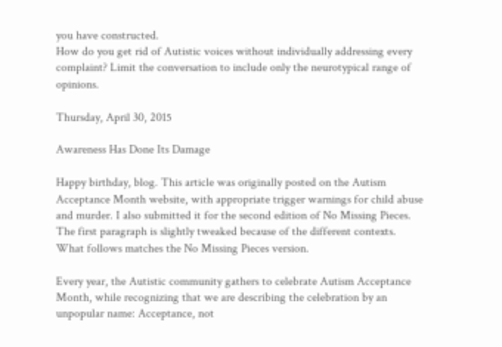you have constructed.
How do you get rid of Autistic voices without individually addressing every complaint? Limit the conversation to include only the neurotypical range of opinions.

Thursday, April 30, 2015

Awareness Has Done Its Damage

Happy birthday, blog. This article was originally posted on the Autism Acceptance Month website, with appropriate trigger warnings for child abuse and murder. I also submitted it for the second edition of No Missing Pieces. The first paragraph is slightly tweaked because of the different contexts. What follows matches the No Missing Pieces version.

Every year, the Autistic community gathers to celebrate Autism Acceptance Month, while recognizing that we are describing the celebration by an unpopular name: Acceptance, not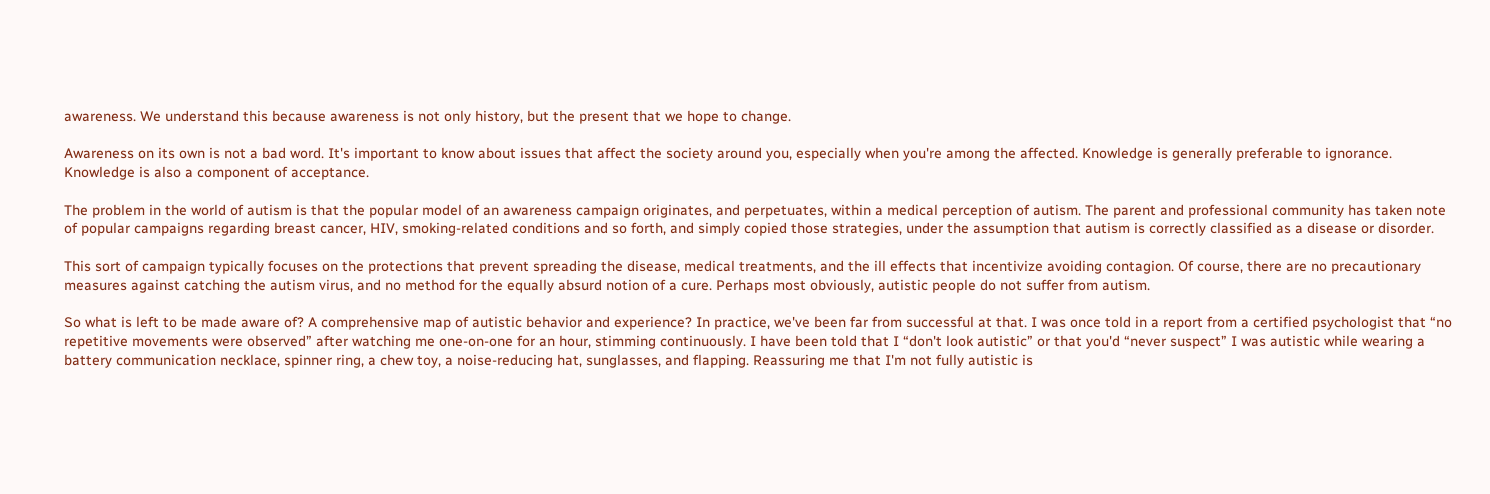awareness. We understand this because awareness is not only history, but the present that we hope to change.

Awareness on its own is not a bad word. It's important to know about issues that affect the society around you, especially when you're among the affected. Knowledge is generally preferable to ignorance. Knowledge is also a component of acceptance.

The problem in the world of autism is that the popular model of an awareness campaign originates, and perpetuates, within a medical perception of autism. The parent and professional community has taken note of popular campaigns regarding breast cancer, HIV, smoking-related conditions and so forth, and simply copied those strategies, under the assumption that autism is correctly classified as a disease or disorder.

This sort of campaign typically focuses on the protections that prevent spreading the disease, medical treatments, and the ill effects that incentivize avoiding contagion. Of course, there are no precautionary measures against catching the autism virus, and no method for the equally absurd notion of a cure. Perhaps most obviously, autistic people do not suffer from autism.

So what is left to be made aware of? A comprehensive map of autistic behavior and experience? In practice, we've been far from successful at that. I was once told in a report from a certified psychologist that “no repetitive movements were observed” after watching me one-on-one for an hour, stimming continuously. I have been told that I “don't look autistic” or that you'd “never suspect” I was autistic while wearing a battery communication necklace, spinner ring, a chew toy, a noise-reducing hat, sunglasses, and flapping. Reassuring me that I'm not fully autistic is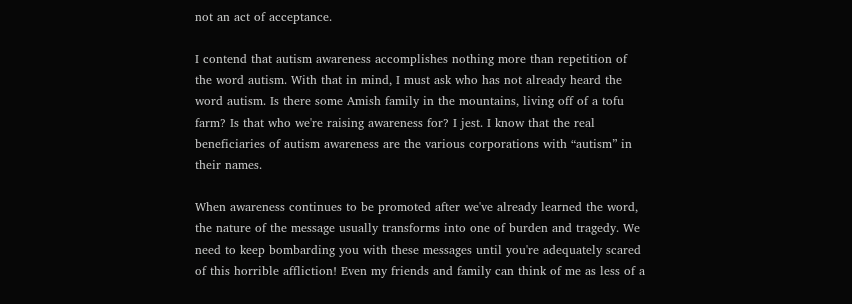not an act of acceptance.

I contend that autism awareness accomplishes nothing more than repetition of the word autism. With that in mind, I must ask who has not already heard the word autism. Is there some Amish family in the mountains, living off of a tofu farm? Is that who we're raising awareness for? I jest. I know that the real beneficiaries of autism awareness are the various corporations with “autism” in their names.

When awareness continues to be promoted after we've already learned the word, the nature of the message usually transforms into one of burden and tragedy. We need to keep bombarding you with these messages until you're adequately scared of this horrible affliction! Even my friends and family can think of me as less of a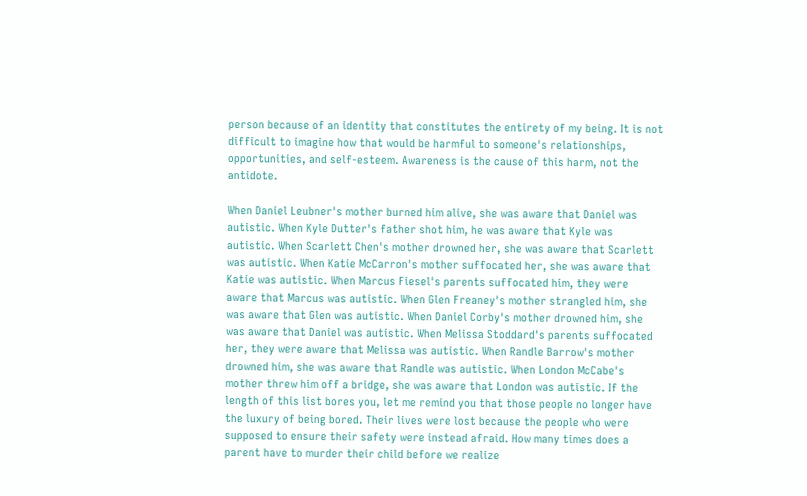person because of an identity that constitutes the entirety of my being. It is not difficult to imagine how that would be harmful to someone's relationships, opportunities, and self-esteem. Awareness is the cause of this harm, not the antidote.

When Daniel Leubner's mother burned him alive, she was aware that Daniel was autistic. When Kyle Dutter's father shot him, he was aware that Kyle was autistic. When Scarlett Chen's mother drowned her, she was aware that Scarlett was autistic. When Katie McCarron's mother suffocated her, she was aware that Katie was autistic. When Marcus Fiesel's parents suffocated him, they were aware that Marcus was autistic. When Glen Freaney's mother strangled him, she was aware that Glen was autistic. When Daniel Corby's mother drowned him, she was aware that Daniel was autistic. When Melissa Stoddard's parents suffocated her, they were aware that Melissa was autistic. When Randle Barrow's mother drowned him, she was aware that Randle was autistic. When London McCabe's mother threw him off a bridge, she was aware that London was autistic. If the length of this list bores you, let me remind you that those people no longer have the luxury of being bored. Their lives were lost because the people who were supposed to ensure their safety were instead afraid. How many times does a parent have to murder their child before we realize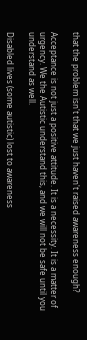that the problem isn't that we just haven't raised awareness enough?

Acceptance is not just a positive attitude. It is a necessity. It is a matter of urgency. We the Autistic understand this, and we will not be safe until you understand as well.

Disabled lives (some autistic) lost to awareness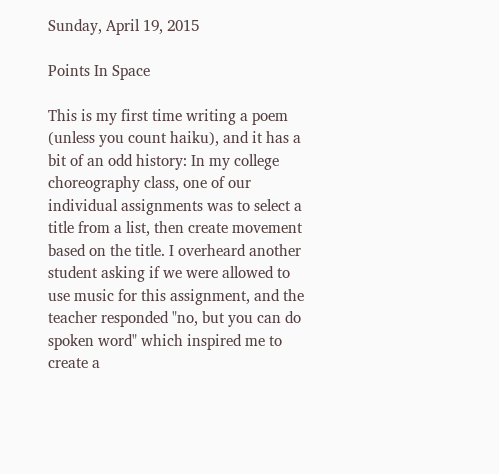Sunday, April 19, 2015

Points In Space

This is my first time writing a poem (unless you count haiku), and it has a bit of an odd history: In my college choreography class, one of our individual assignments was to select a title from a list, then create movement based on the title. I overheard another student asking if we were allowed to use music for this assignment, and the teacher responded "no, but you can do spoken word" which inspired me to create a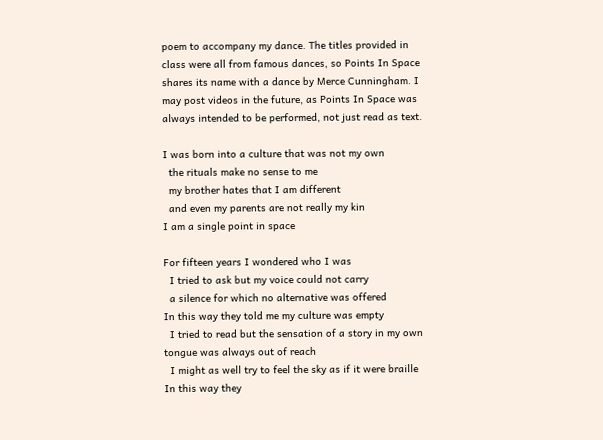poem to accompany my dance. The titles provided in class were all from famous dances, so Points In Space shares its name with a dance by Merce Cunningham. I may post videos in the future, as Points In Space was always intended to be performed, not just read as text.

I was born into a culture that was not my own
  the rituals make no sense to me
  my brother hates that I am different
  and even my parents are not really my kin
I am a single point in space

For fifteen years I wondered who I was
  I tried to ask but my voice could not carry
  a silence for which no alternative was offered
In this way they told me my culture was empty
  I tried to read but the sensation of a story in my own tongue was always out of reach
  I might as well try to feel the sky as if it were braille
In this way they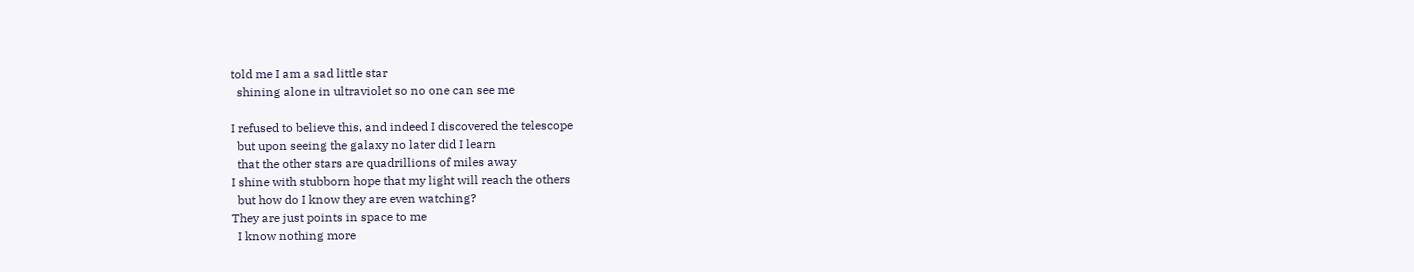told me I am a sad little star
  shining alone in ultraviolet so no one can see me

I refused to believe this, and indeed I discovered the telescope
  but upon seeing the galaxy no later did I learn
  that the other stars are quadrillions of miles away
I shine with stubborn hope that my light will reach the others
  but how do I know they are even watching?
They are just points in space to me
  I know nothing more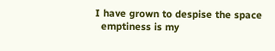I have grown to despise the space
  emptiness is my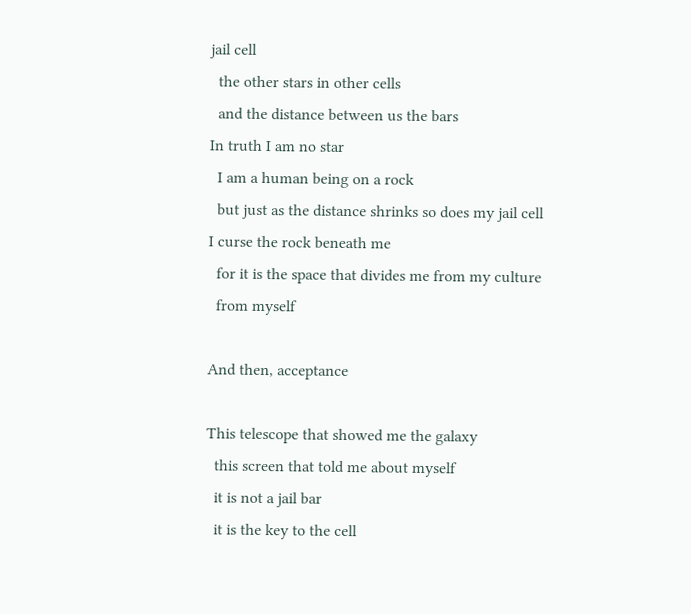jail cell
  the other stars in other cells
  and the distance between us the bars
In truth I am no star
  I am a human being on a rock
  but just as the distance shrinks so does my jail cell
I curse the rock beneath me
  for it is the space that divides me from my culture
  from myself

And then, acceptance

This telescope that showed me the galaxy
  this screen that told me about myself
  it is not a jail bar
  it is the key to the cell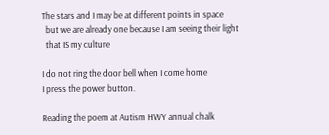The stars and I may be at different points in space
  but we are already one because I am seeing their light
  that IS my culture

I do not ring the door bell when I come home
I press the power button.

Reading the poem at Autism HWY annual chalk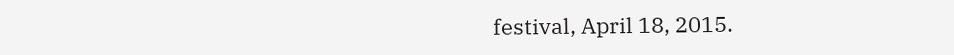festival, April 18, 2015.